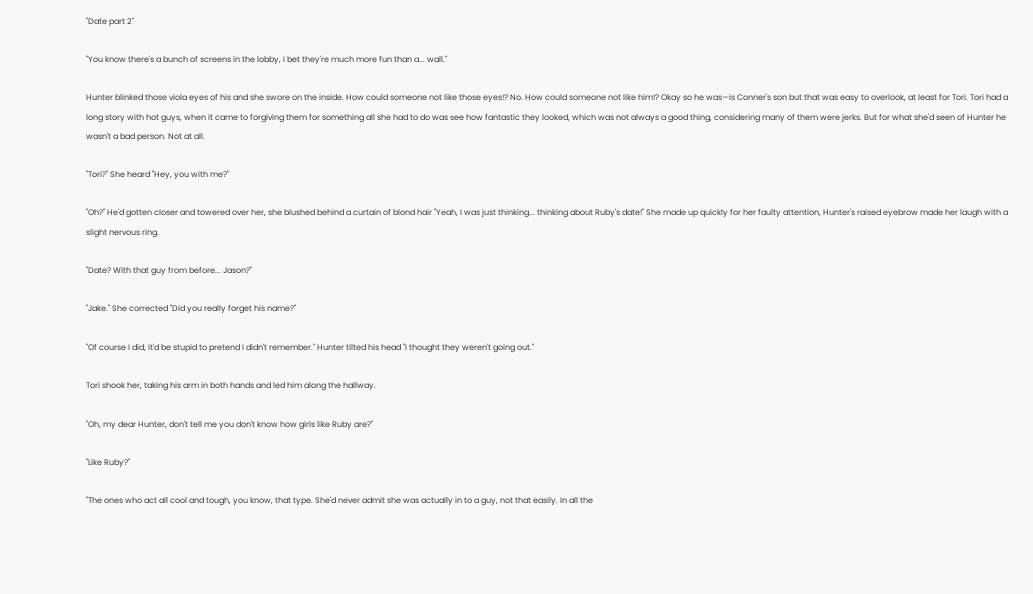"Date part 2"

"You know there's a bunch of screens in the lobby, I bet they're much more fun than a... wall."

Hunter blinked those viola eyes of his and she swore on the inside. How could someone not like those eyes!? No. How could someone not like him!? Okay so he was—is Conner's son but that was easy to overlook, at least for Tori. Tori had a long story with hot guys, when it came to forgiving them for something all she had to do was see how fantastic they looked, which was not always a good thing, considering many of them were jerks. But for what she'd seen of Hunter he wasn't a bad person. Not at all.

"Tori?" She heard "Hey, you with me?"

"Oh?" He'd gotten closer and towered over her, she blushed behind a curtain of blond hair "Yeah, I was just thinking... thinking about Ruby's date!" She made up quickly for her faulty attention, Hunter's raised eyebrow made her laugh with a slight nervous ring.

"Date? With that guy from before... Jason?"

"Jake." She corrected "Did you really forget his name?"

"Of course I did, it'd be stupid to pretend I didn't remember." Hunter tilted his head "I thought they weren't going out."

Tori shook her, taking his arm in both hands and led him along the hallway.

"Oh, my dear Hunter, don't tell me you don't know how girls like Ruby are?"

"Like Ruby?"

"The ones who act all cool and tough, you know, that type. She'd never admit she was actually in to a guy, not that easily. In all the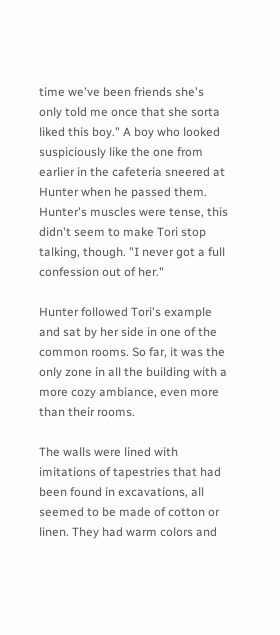time we've been friends she's only told me once that she sorta liked this boy." A boy who looked suspiciously like the one from earlier in the cafeteria sneered at Hunter when he passed them. Hunter's muscles were tense, this didn't seem to make Tori stop talking, though. "I never got a full confession out of her."

Hunter followed Tori's example and sat by her side in one of the common rooms. So far, it was the only zone in all the building with a more cozy ambiance, even more than their rooms.

The walls were lined with imitations of tapestries that had been found in excavations, all seemed to be made of cotton or linen. They had warm colors and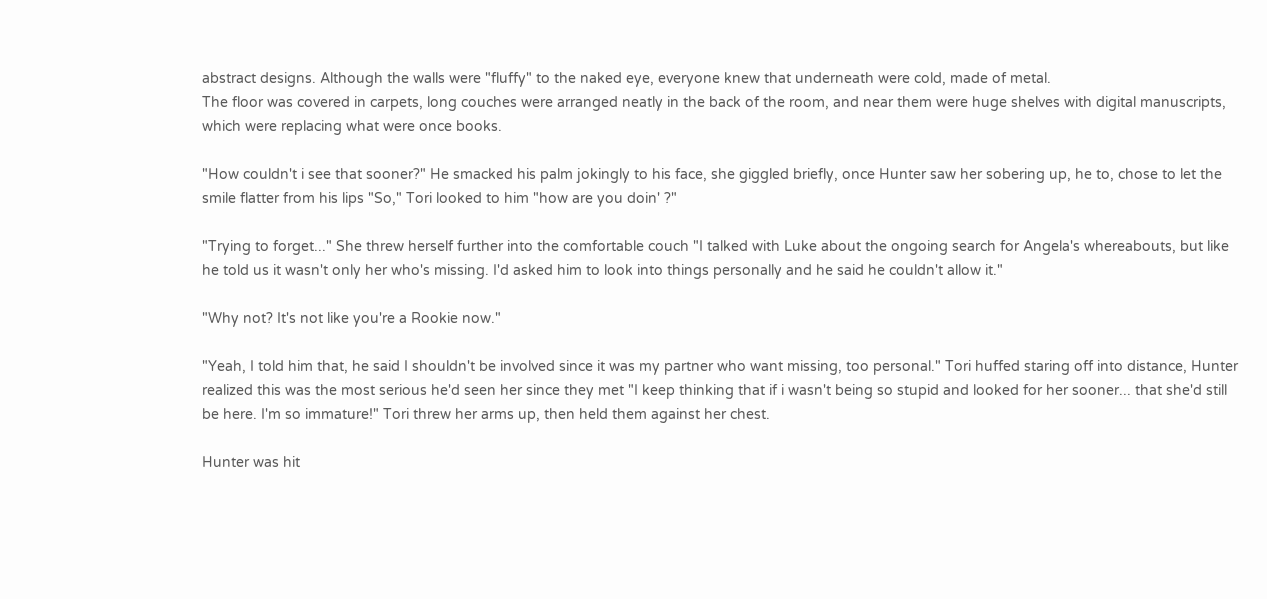abstract designs. Although the walls were "fluffy" to the naked eye, everyone knew that underneath were cold, made of metal.
The floor was covered in carpets, long couches were arranged neatly in the back of the room, and near them were huge shelves with digital manuscripts, which were replacing what were once books.

"How couldn't i see that sooner?" He smacked his palm jokingly to his face, she giggled briefly, once Hunter saw her sobering up, he to, chose to let the smile flatter from his lips "So," Tori looked to him "how are you doin' ?"

"Trying to forget..." She threw herself further into the comfortable couch "I talked with Luke about the ongoing search for Angela's whereabouts, but like he told us it wasn't only her who's missing. I'd asked him to look into things personally and he said he couldn't allow it."

"Why not? It's not like you're a Rookie now."

"Yeah, I told him that, he said I shouldn't be involved since it was my partner who want missing, too personal." Tori huffed staring off into distance, Hunter realized this was the most serious he'd seen her since they met "I keep thinking that if i wasn't being so stupid and looked for her sooner... that she'd still be here. I'm so immature!" Tori threw her arms up, then held them against her chest.

Hunter was hit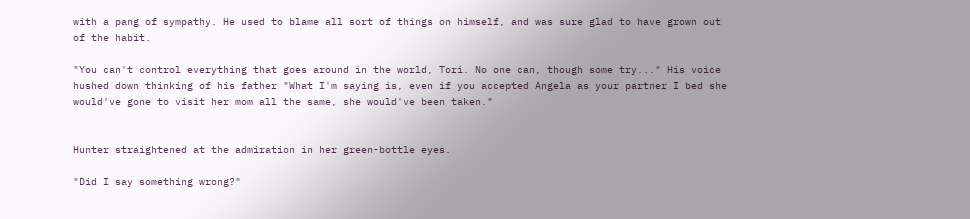with a pang of sympathy. He used to blame all sort of things on himself, and was sure glad to have grown out of the habit.

"You can't control everything that goes around in the world, Tori. No one can, though some try..." His voice hushed down thinking of his father "What I'm saying is, even if you accepted Angela as your partner I bed she would've gone to visit her mom all the same, she would've been taken."


Hunter straightened at the admiration in her green-bottle eyes.

"Did I say something wrong?"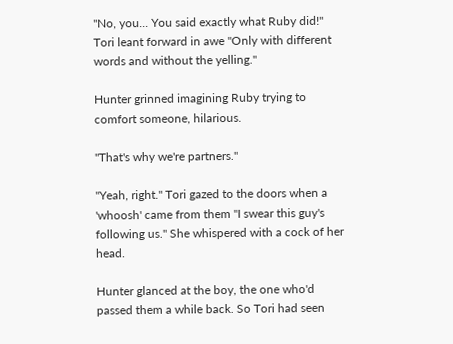"No, you... You said exactly what Ruby did!" Tori leant forward in awe "Only with different words and without the yelling."

Hunter grinned imagining Ruby trying to comfort someone, hilarious.

"That's why we're partners."

"Yeah, right." Tori gazed to the doors when a 'whoosh' came from them "I swear this guy's following us." She whispered with a cock of her head.

Hunter glanced at the boy, the one who'd passed them a while back. So Tori had seen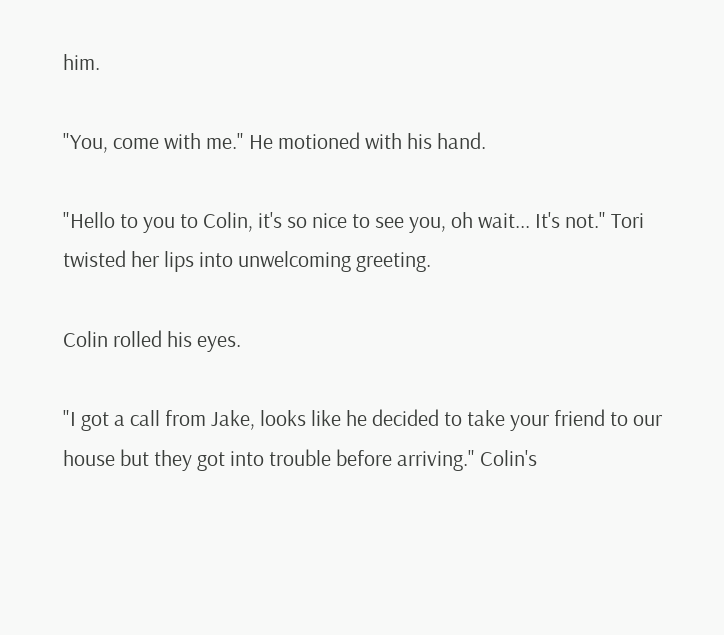him.

"You, come with me." He motioned with his hand.

"Hello to you to Colin, it's so nice to see you, oh wait... It's not." Tori twisted her lips into unwelcoming greeting.

Colin rolled his eyes.

"I got a call from Jake, looks like he decided to take your friend to our house but they got into trouble before arriving." Colin's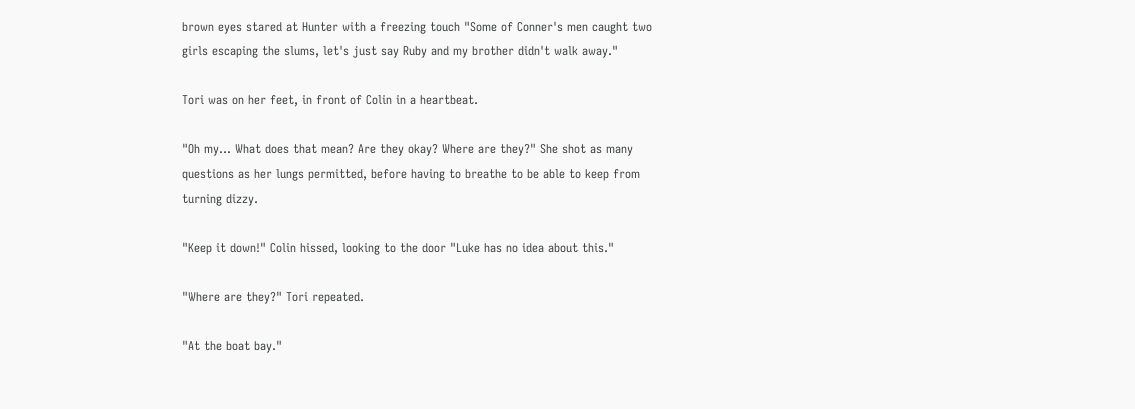brown eyes stared at Hunter with a freezing touch "Some of Conner's men caught two girls escaping the slums, let's just say Ruby and my brother didn't walk away."

Tori was on her feet, in front of Colin in a heartbeat.

"Oh my... What does that mean? Are they okay? Where are they?" She shot as many questions as her lungs permitted, before having to breathe to be able to keep from turning dizzy.

"Keep it down!" Colin hissed, looking to the door "Luke has no idea about this."

"Where are they?" Tori repeated.

"At the boat bay."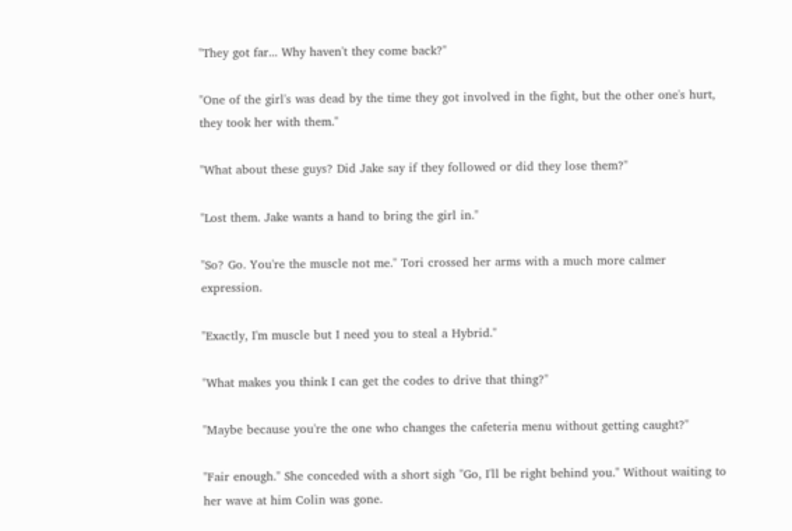"They got far... Why haven't they come back?"

"One of the girl's was dead by the time they got involved in the fight, but the other one's hurt, they took her with them."

"What about these guys? Did Jake say if they followed or did they lose them?"

"Lost them. Jake wants a hand to bring the girl in."

"So? Go. You're the muscle not me." Tori crossed her arms with a much more calmer expression.

"Exactly, I'm muscle but I need you to steal a Hybrid."

"What makes you think I can get the codes to drive that thing?"

"Maybe because you're the one who changes the cafeteria menu without getting caught?"

"Fair enough." She conceded with a short sigh "Go, I'll be right behind you." Without waiting to her wave at him Colin was gone.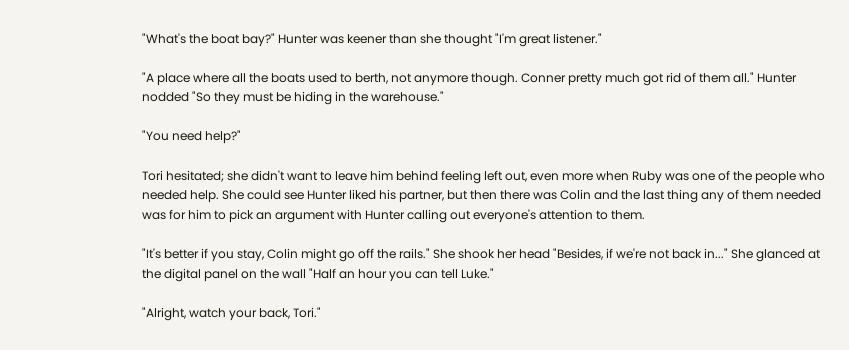"What's the boat bay?" Hunter was keener than she thought "I'm great listener."

"A place where all the boats used to berth, not anymore though. Conner pretty much got rid of them all." Hunter nodded "So they must be hiding in the warehouse."

"You need help?"

Tori hesitated; she didn't want to leave him behind feeling left out, even more when Ruby was one of the people who needed help. She could see Hunter liked his partner, but then there was Colin and the last thing any of them needed was for him to pick an argument with Hunter calling out everyone's attention to them.

"It's better if you stay, Colin might go off the rails." She shook her head "Besides, if we're not back in..." She glanced at the digital panel on the wall "Half an hour you can tell Luke."

"Alright, watch your back, Tori."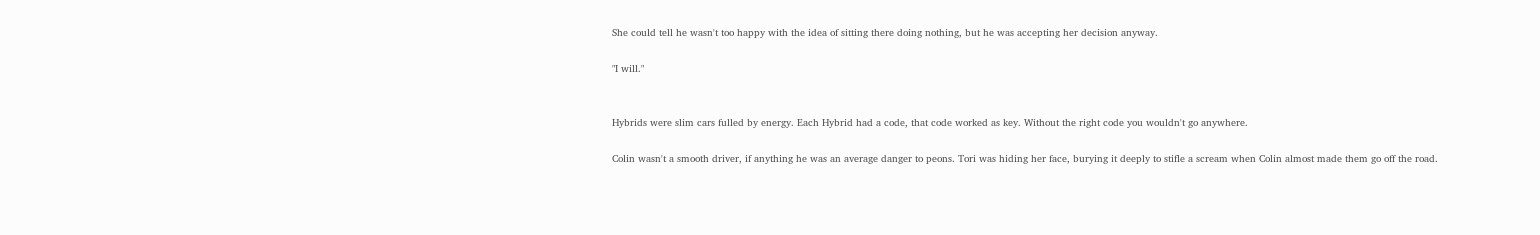She could tell he wasn't too happy with the idea of sitting there doing nothing, but he was accepting her decision anyway.

"I will."


Hybrids were slim cars fulled by energy. Each Hybrid had a code, that code worked as key. Without the right code you wouldn't go anywhere.

Colin wasn't a smooth driver, if anything he was an average danger to peons. Tori was hiding her face, burying it deeply to stifle a scream when Colin almost made them go off the road.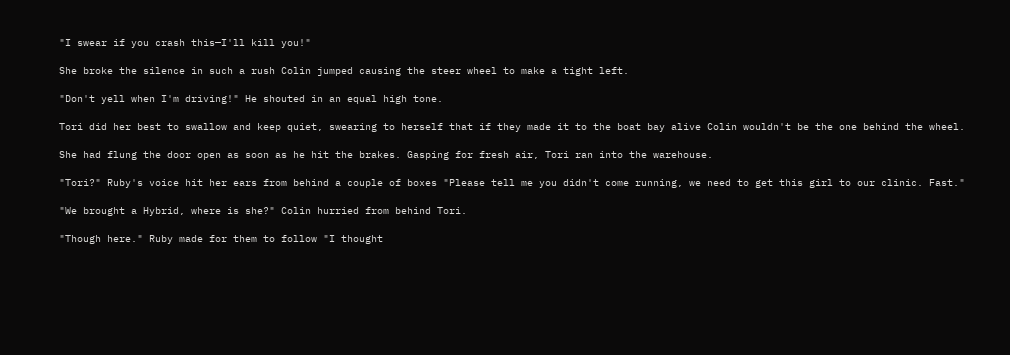"I swear if you crash this—I'll kill you!"

She broke the silence in such a rush Colin jumped causing the steer wheel to make a tight left.

"Don't yell when I'm driving!" He shouted in an equal high tone.

Tori did her best to swallow and keep quiet, swearing to herself that if they made it to the boat bay alive Colin wouldn't be the one behind the wheel.

She had flung the door open as soon as he hit the brakes. Gasping for fresh air, Tori ran into the warehouse.

"Tori?" Ruby's voice hit her ears from behind a couple of boxes "Please tell me you didn't come running, we need to get this girl to our clinic. Fast."

"We brought a Hybrid, where is she?" Colin hurried from behind Tori.

"Though here." Ruby made for them to follow "I thought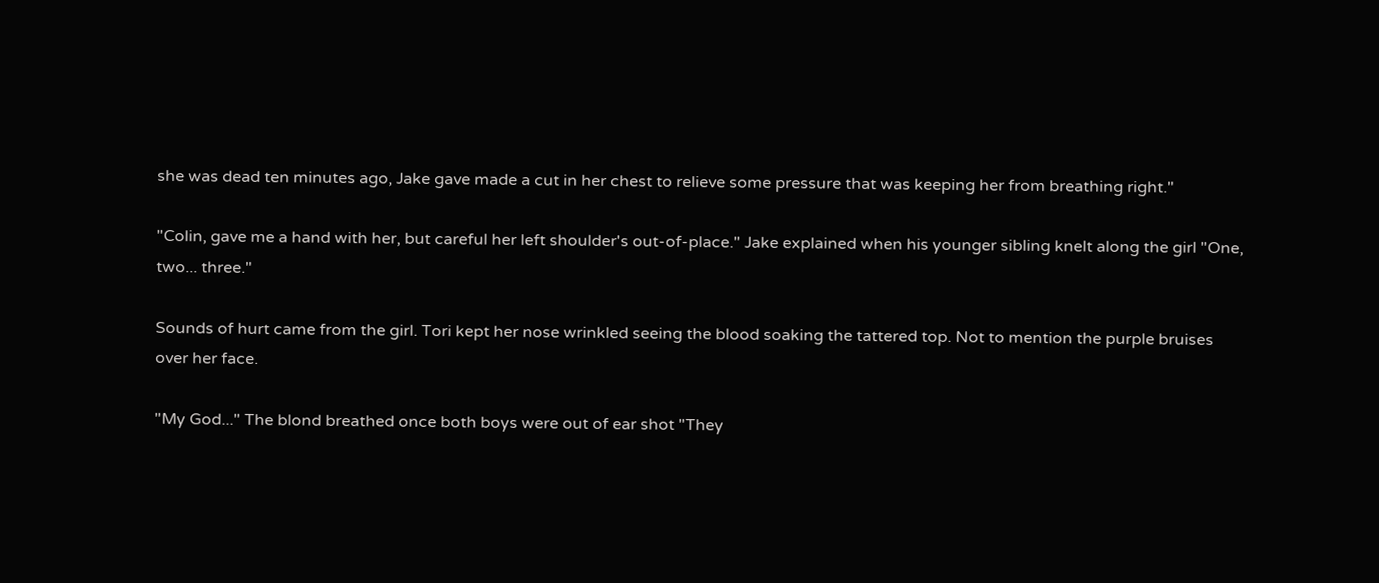she was dead ten minutes ago, Jake gave made a cut in her chest to relieve some pressure that was keeping her from breathing right."

"Colin, gave me a hand with her, but careful her left shoulder's out-of-place." Jake explained when his younger sibling knelt along the girl "One, two... three."

Sounds of hurt came from the girl. Tori kept her nose wrinkled seeing the blood soaking the tattered top. Not to mention the purple bruises over her face.

"My God..." The blond breathed once both boys were out of ear shot "They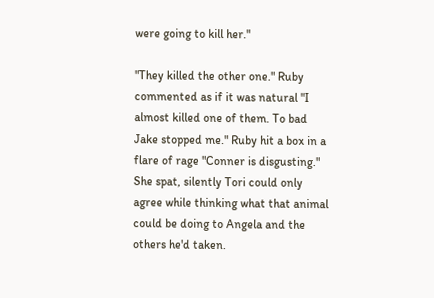were going to kill her."

"They killed the other one." Ruby commented as if it was natural "I almost killed one of them. To bad Jake stopped me." Ruby hit a box in a flare of rage "Conner is disgusting." She spat, silently Tori could only agree while thinking what that animal could be doing to Angela and the others he'd taken.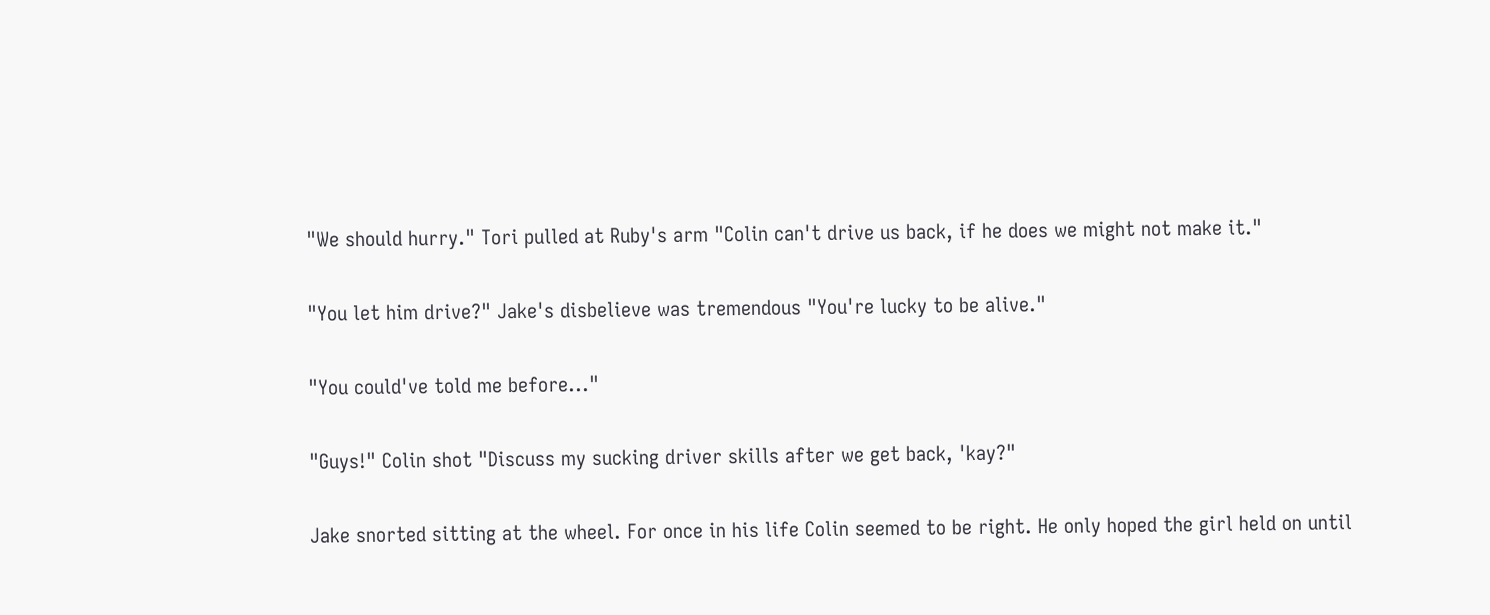"We should hurry." Tori pulled at Ruby's arm "Colin can't drive us back, if he does we might not make it."

"You let him drive?" Jake's disbelieve was tremendous "You're lucky to be alive."

"You could've told me before..."

"Guys!" Colin shot "Discuss my sucking driver skills after we get back, 'kay?"

Jake snorted sitting at the wheel. For once in his life Colin seemed to be right. He only hoped the girl held on until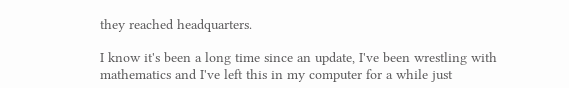they reached headquarters.

I know it's been a long time since an update, I've been wrestling with mathematics and I've left this in my computer for a while just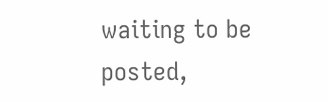waiting to be posted,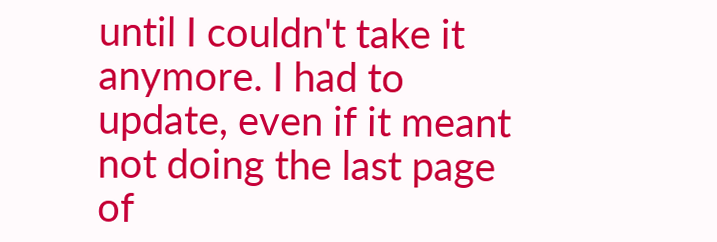until I couldn't take it anymore. I had to update, even if it meant not doing the last page of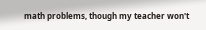math problems, though my teacher won't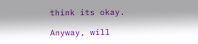think its okay.

Anyway, will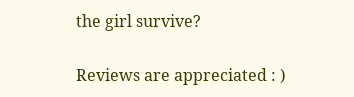the girl survive?

Reviews are appreciated : )